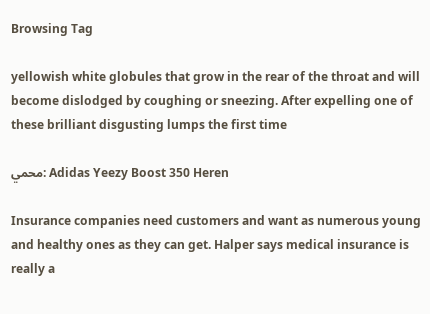Browsing Tag

yellowish white globules that grow in the rear of the throat and will become dislodged by coughing or sneezing. After expelling one of these brilliant disgusting lumps the first time

محمي: Adidas Yeezy Boost 350 Heren

Insurance companies need customers and want as numerous young and healthy ones as they can get. Halper says medical insurance is really a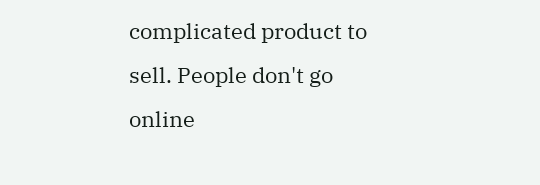complicated product to sell. People don't go online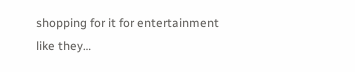shopping for it for entertainment like they…